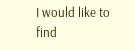I would like to find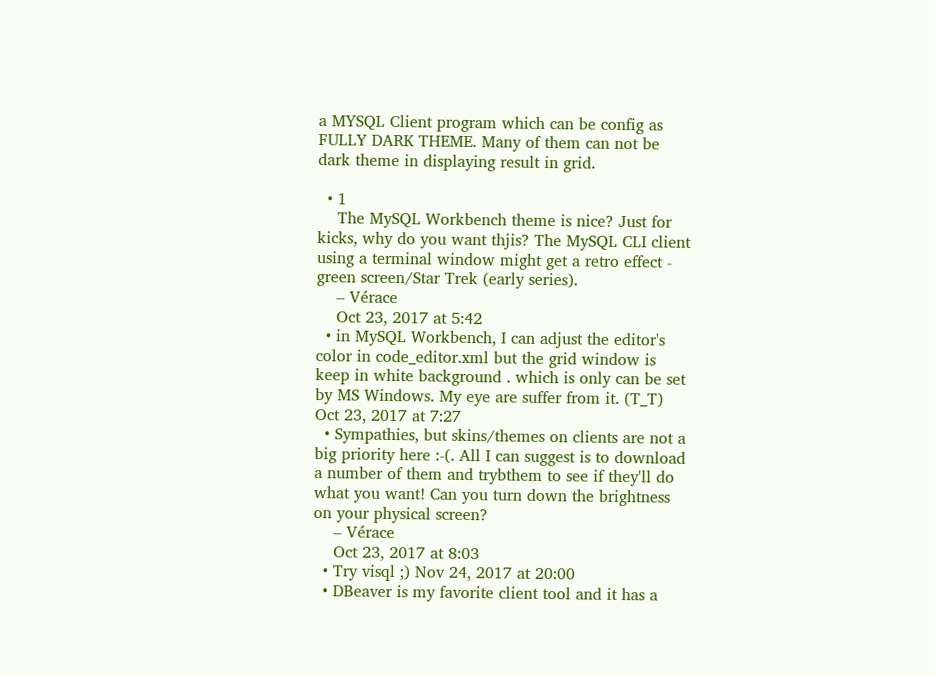a MYSQL Client program which can be config as FULLY DARK THEME. Many of them can not be dark theme in displaying result in grid.

  • 1
    The MySQL Workbench theme is nice? Just for kicks, why do you want thjis? The MySQL CLI client using a terminal window might get a retro effect - green screen/Star Trek (early series).
    – Vérace
    Oct 23, 2017 at 5:42
  • in MySQL Workbench, I can adjust the editor's color in code_editor.xml but the grid window is keep in white background . which is only can be set by MS Windows. My eye are suffer from it. (T_T) Oct 23, 2017 at 7:27
  • Sympathies, but skins/themes on clients are not a big priority here :-(. All I can suggest is to download a number of them and trybthem to see if they'll do what you want! Can you turn down the brightness on your physical screen?
    – Vérace
    Oct 23, 2017 at 8:03
  • Try visql ;) Nov 24, 2017 at 20:00
  • DBeaver is my favorite client tool and it has a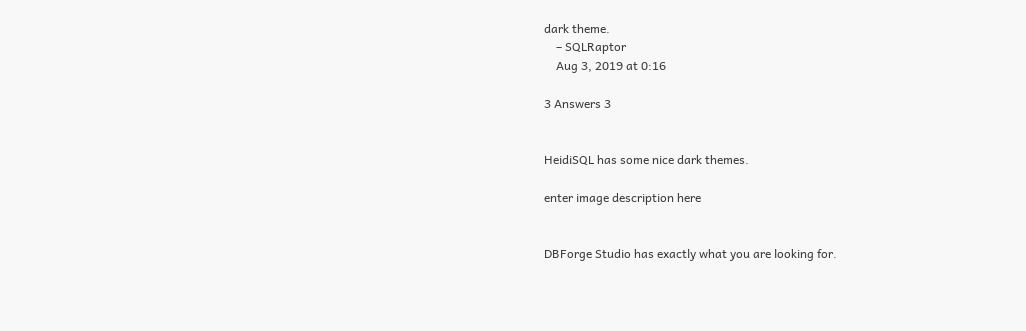dark theme.
    – SQLRaptor
    Aug 3, 2019 at 0:16

3 Answers 3


HeidiSQL has some nice dark themes.

enter image description here


DBForge Studio has exactly what you are looking for.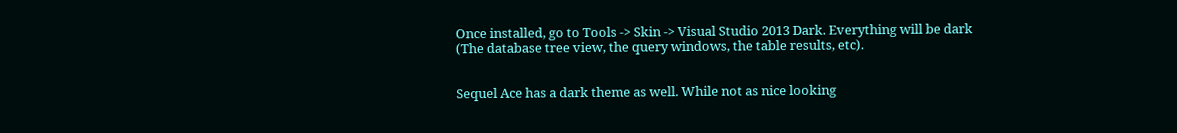Once installed, go to Tools -> Skin -> Visual Studio 2013 Dark. Everything will be dark (The database tree view, the query windows, the table results, etc).


Sequel Ace has a dark theme as well. While not as nice looking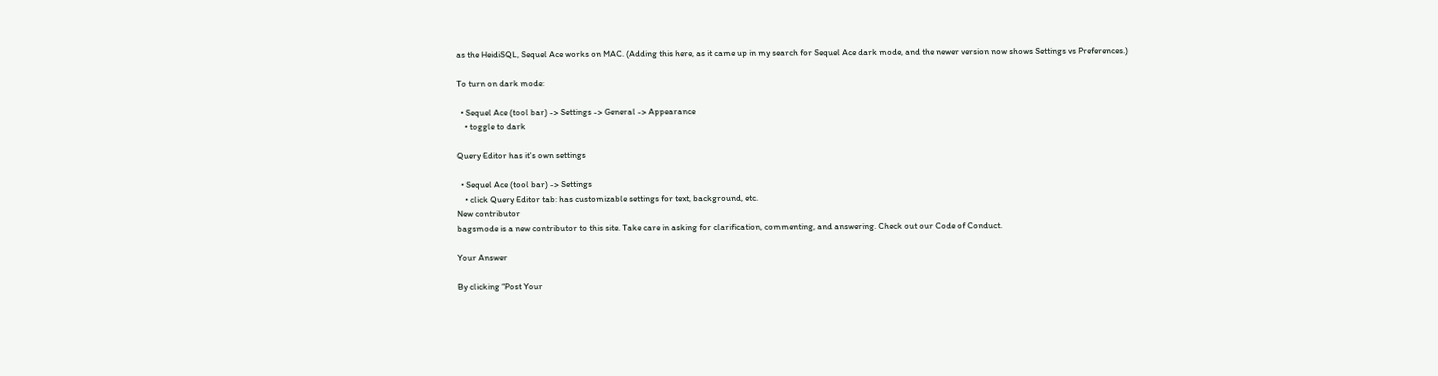as the HeidiSQL, Sequel Ace works on MAC. (Adding this here, as it came up in my search for Sequel Ace dark mode, and the newer version now shows Settings vs Preferences.)

To turn on dark mode:

  • Sequel Ace (tool bar) -> Settings -> General -> Appearance
    • toggle to dark

Query Editor has it's own settings

  • Sequel Ace (tool bar) -> Settings
    • click Query Editor tab: has customizable settings for text, background, etc.
New contributor
bagsmode is a new contributor to this site. Take care in asking for clarification, commenting, and answering. Check out our Code of Conduct.

Your Answer

By clicking “Post Your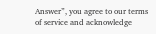Answer”, you agree to our terms of service and acknowledge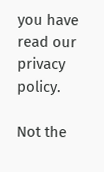you have read our privacy policy.

Not the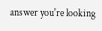answer you're looking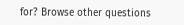for? Browse other questions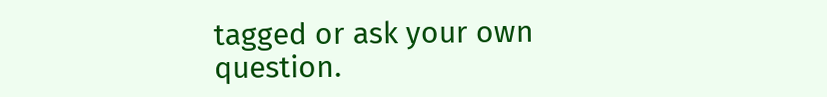tagged or ask your own question.